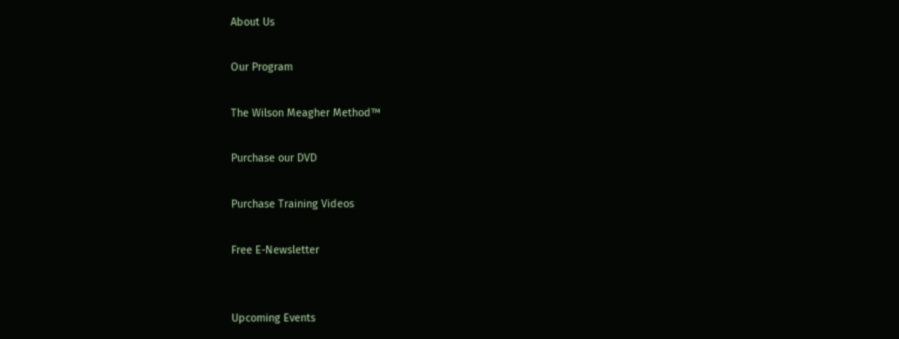About Us

Our Program

The Wilson Meagher Method™

Purchase our DVD

Purchase Training Videos

Free E-Newsletter


Upcoming Events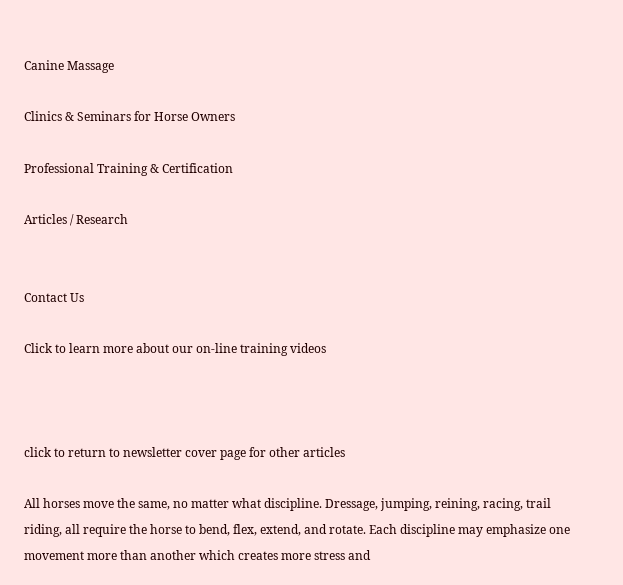Canine Massage

Clinics & Seminars for Horse Owners

Professional Training & Certification

Articles / Research


Contact Us

Click to learn more about our on-line training videos



click to return to newsletter cover page for other articles

All horses move the same, no matter what discipline. Dressage, jumping, reining, racing, trail riding, all require the horse to bend, flex, extend, and rotate. Each discipline may emphasize one movement more than another which creates more stress and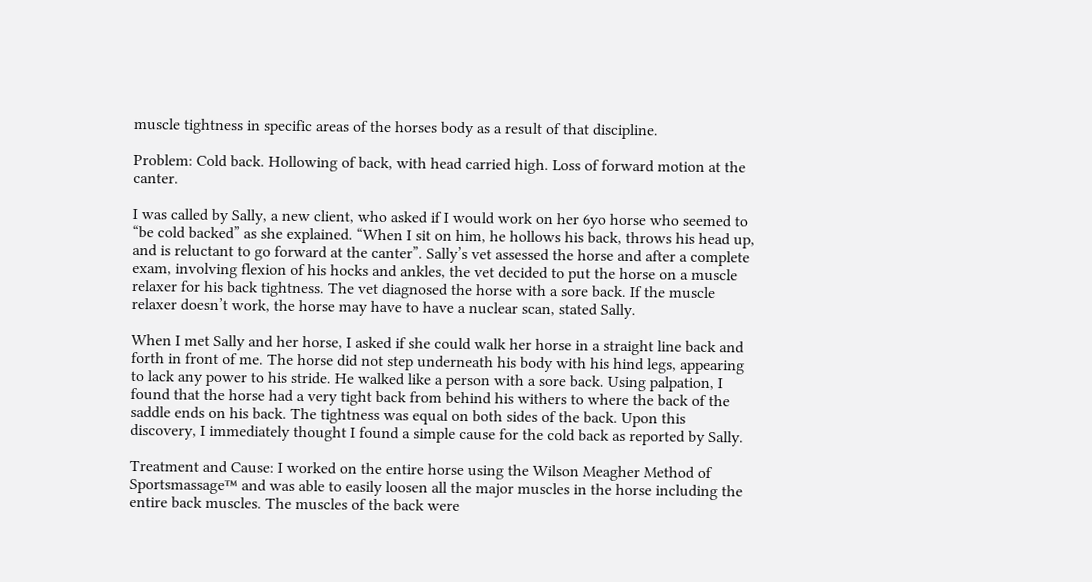muscle tightness in specific areas of the horses body as a result of that discipline.

Problem: Cold back. Hollowing of back, with head carried high. Loss of forward motion at the canter.

I was called by Sally, a new client, who asked if I would work on her 6yo horse who seemed to “be cold backed” as she explained. “When I sit on him, he hollows his back, throws his head up, and is reluctant to go forward at the canter”. Sally’s vet assessed the horse and after a complete exam, involving flexion of his hocks and ankles, the vet decided to put the horse on a muscle relaxer for his back tightness. The vet diagnosed the horse with a sore back. If the muscle relaxer doesn’t work, the horse may have to have a nuclear scan, stated Sally.

When I met Sally and her horse, I asked if she could walk her horse in a straight line back and forth in front of me. The horse did not step underneath his body with his hind legs, appearing to lack any power to his stride. He walked like a person with a sore back. Using palpation, I found that the horse had a very tight back from behind his withers to where the back of the saddle ends on his back. The tightness was equal on both sides of the back. Upon this discovery, I immediately thought I found a simple cause for the cold back as reported by Sally.

Treatment and Cause: I worked on the entire horse using the Wilson Meagher Method of Sportsmassage™ and was able to easily loosen all the major muscles in the horse including the entire back muscles. The muscles of the back were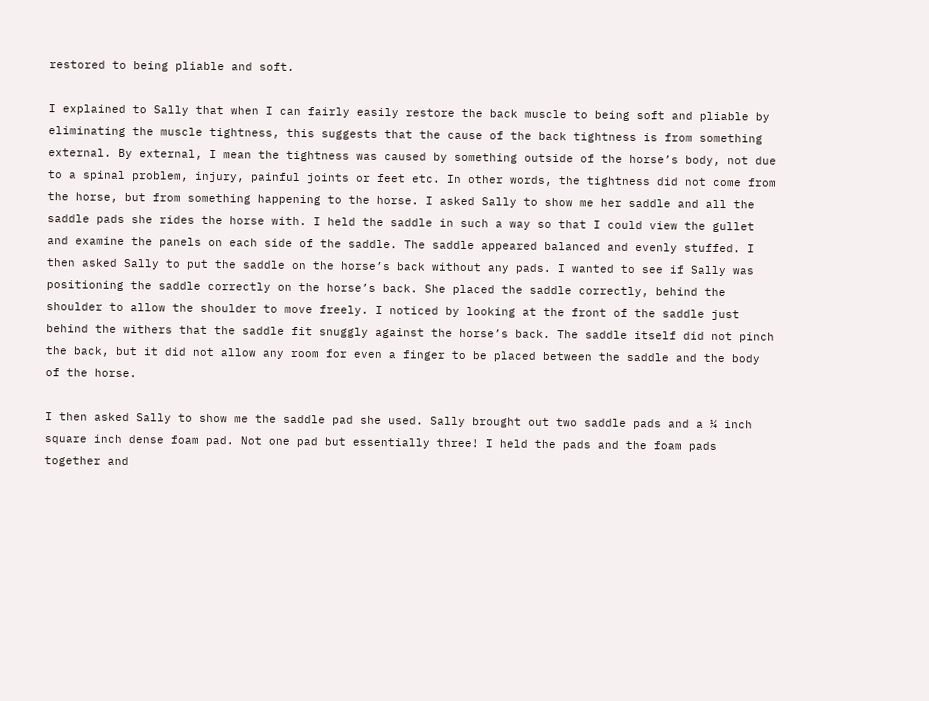restored to being pliable and soft.

I explained to Sally that when I can fairly easily restore the back muscle to being soft and pliable by eliminating the muscle tightness, this suggests that the cause of the back tightness is from something external. By external, I mean the tightness was caused by something outside of the horse’s body, not due to a spinal problem, injury, painful joints or feet etc. In other words, the tightness did not come from the horse, but from something happening to the horse. I asked Sally to show me her saddle and all the saddle pads she rides the horse with. I held the saddle in such a way so that I could view the gullet and examine the panels on each side of the saddle. The saddle appeared balanced and evenly stuffed. I then asked Sally to put the saddle on the horse’s back without any pads. I wanted to see if Sally was positioning the saddle correctly on the horse’s back. She placed the saddle correctly, behind the shoulder to allow the shoulder to move freely. I noticed by looking at the front of the saddle just behind the withers that the saddle fit snuggly against the horse’s back. The saddle itself did not pinch the back, but it did not allow any room for even a finger to be placed between the saddle and the body of the horse.

I then asked Sally to show me the saddle pad she used. Sally brought out two saddle pads and a ¼ inch square inch dense foam pad. Not one pad but essentially three! I held the pads and the foam pads together and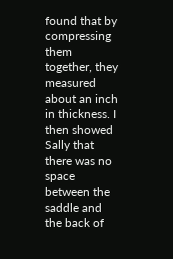found that by compressing them together, they measured about an inch in thickness. I then showed Sally that there was no space between the saddle and the back of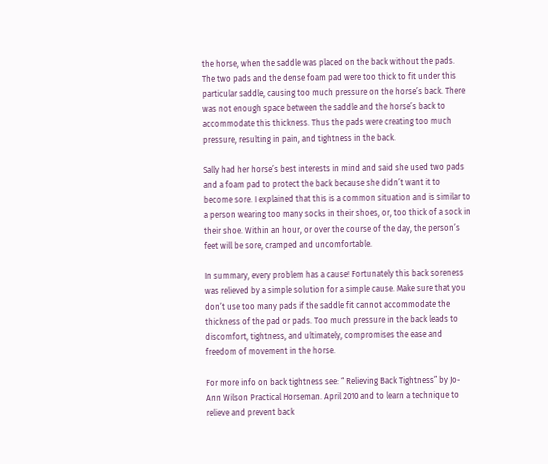the horse, when the saddle was placed on the back without the pads. The two pads and the dense foam pad were too thick to fit under this particular saddle, causing too much pressure on the horse’s back. There was not enough space between the saddle and the horse’s back to accommodate this thickness. Thus the pads were creating too much pressure, resulting in pain, and tightness in the back.

Sally had her horse’s best interests in mind and said she used two pads and a foam pad to protect the back because she didn’t want it to become sore. I explained that this is a common situation and is similar to a person wearing too many socks in their shoes, or, too thick of a sock in their shoe. Within an hour, or over the course of the day, the person’s feet will be sore, cramped and uncomfortable.

In summary, every problem has a cause! Fortunately this back soreness was relieved by a simple solution for a simple cause. Make sure that you don’t use too many pads if the saddle fit cannot accommodate the thickness of the pad or pads. Too much pressure in the back leads to discomfort, tightness, and ultimately, compromises the ease and freedom of movement in the horse.

For more info on back tightness see: “ Relieving Back Tightness” by Jo-Ann Wilson Practical Horseman. April 2010 and to learn a technique to relieve and prevent back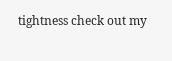tightness check out my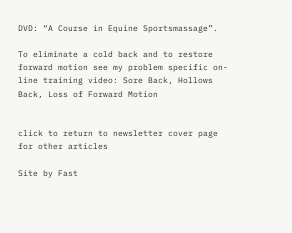DVD: “A Course in Equine Sportsmassage”.

To eliminate a cold back and to restore forward motion see my problem specific on-line training video: Sore Back, Hollows Back, Loss of Forward Motion


click to return to newsletter cover page for other articles

Site by Fast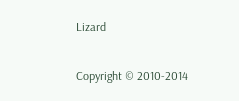Lizard

Copyright © 2010-2014